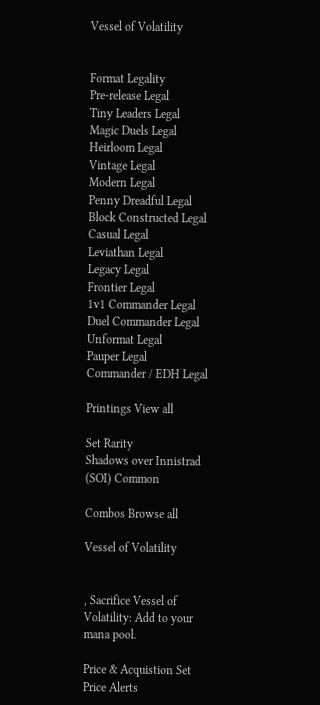Vessel of Volatility


Format Legality
Pre-release Legal
Tiny Leaders Legal
Magic Duels Legal
Heirloom Legal
Vintage Legal
Modern Legal
Penny Dreadful Legal
Block Constructed Legal
Casual Legal
Leviathan Legal
Legacy Legal
Frontier Legal
1v1 Commander Legal
Duel Commander Legal
Unformat Legal
Pauper Legal
Commander / EDH Legal

Printings View all

Set Rarity
Shadows over Innistrad (SOI) Common

Combos Browse all

Vessel of Volatility


, Sacrifice Vessel of Volatility: Add to your mana pool.

Price & Acquistion Set Price Alerts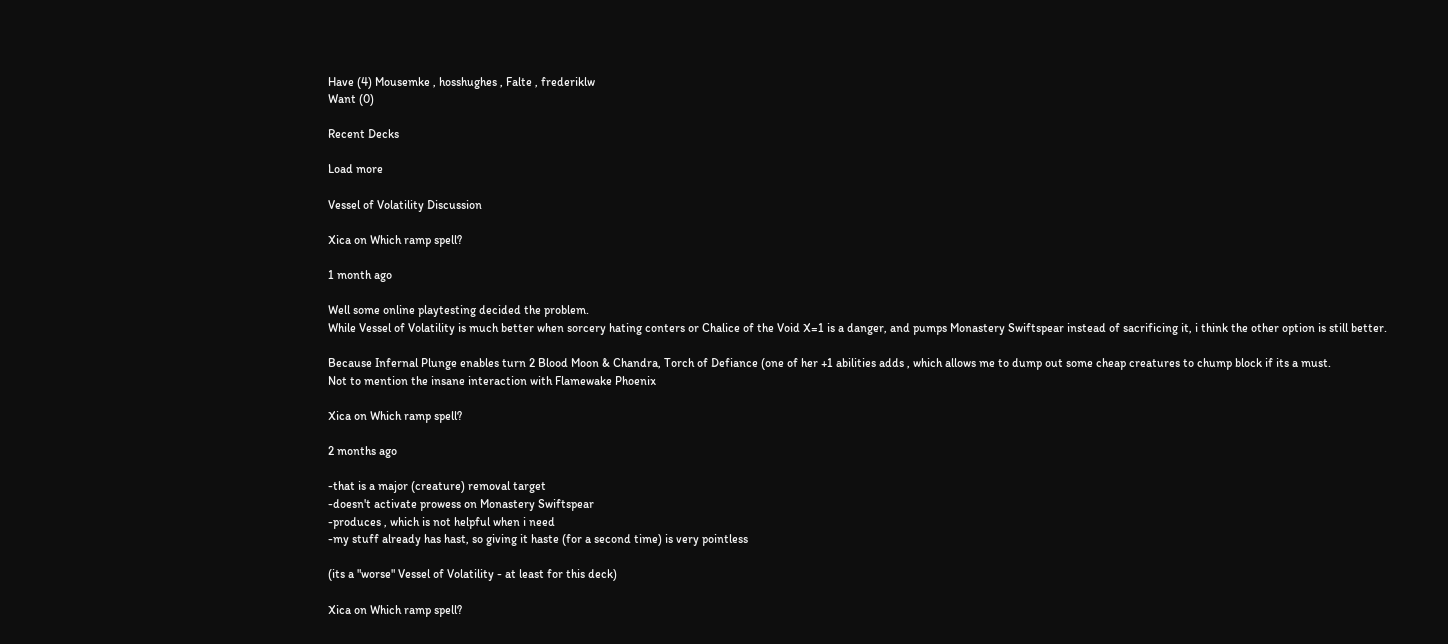Have (4) Mousemke , hosshughes , Falte , frederiklw
Want (0)

Recent Decks

Load more

Vessel of Volatility Discussion

Xica on Which ramp spell?

1 month ago

Well some online playtesting decided the problem.
While Vessel of Volatility is much better when sorcery hating conters or Chalice of the Void X=1 is a danger, and pumps Monastery Swiftspear instead of sacrificing it, i think the other option is still better.

Because Infernal Plunge enables turn 2 Blood Moon & Chandra, Torch of Defiance (one of her +1 abilities adds , which allows me to dump out some cheap creatures to chump block if its a must.
Not to mention the insane interaction with Flamewake Phoenix

Xica on Which ramp spell?

2 months ago

-that is a major (creature) removal target
-doesn't activate prowess on Monastery Swiftspear
-produces , which is not helpful when i need
-my stuff already has hast, so giving it haste (for a second time) is very pointless

(its a "worse" Vessel of Volatility - at least for this deck)

Xica on Which ramp spell?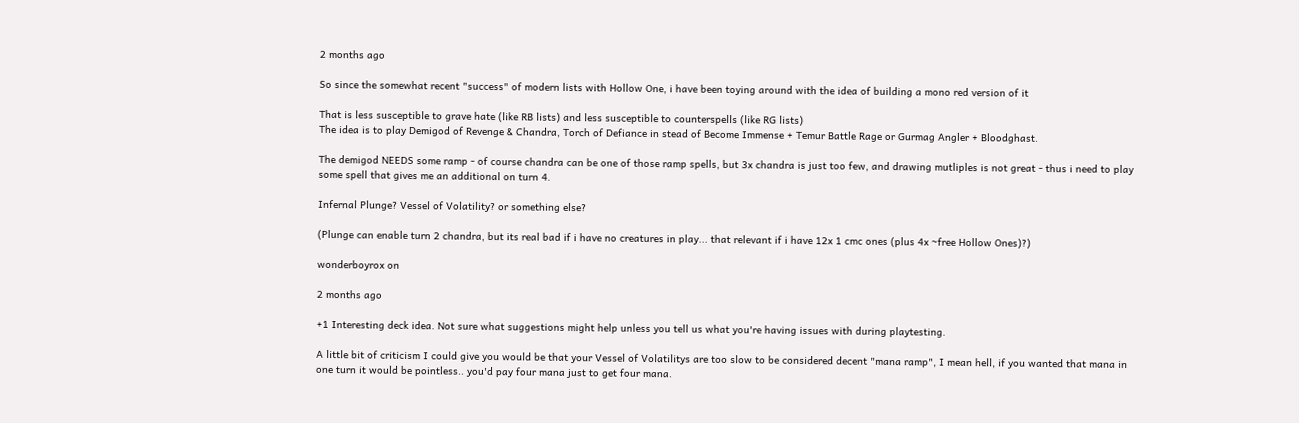2 months ago

So since the somewhat recent "success" of modern lists with Hollow One, i have been toying around with the idea of building a mono red version of it

That is less susceptible to grave hate (like RB lists) and less susceptible to counterspells (like RG lists)
The idea is to play Demigod of Revenge & Chandra, Torch of Defiance in stead of Become Immense + Temur Battle Rage or Gurmag Angler + Bloodghast.

The demigod NEEDS some ramp - of course chandra can be one of those ramp spells, but 3x chandra is just too few, and drawing mutliples is not great - thus i need to play some spell that gives me an additional on turn 4.

Infernal Plunge? Vessel of Volatility? or something else?

(Plunge can enable turn 2 chandra, but its real bad if i have no creatures in play... that relevant if i have 12x 1 cmc ones (plus 4x ~free Hollow Ones)?)

wonderboyrox on

2 months ago

+1 Interesting deck idea. Not sure what suggestions might help unless you tell us what you're having issues with during playtesting.

A little bit of criticism I could give you would be that your Vessel of Volatilitys are too slow to be considered decent "mana ramp", I mean hell, if you wanted that mana in one turn it would be pointless.. you'd pay four mana just to get four mana.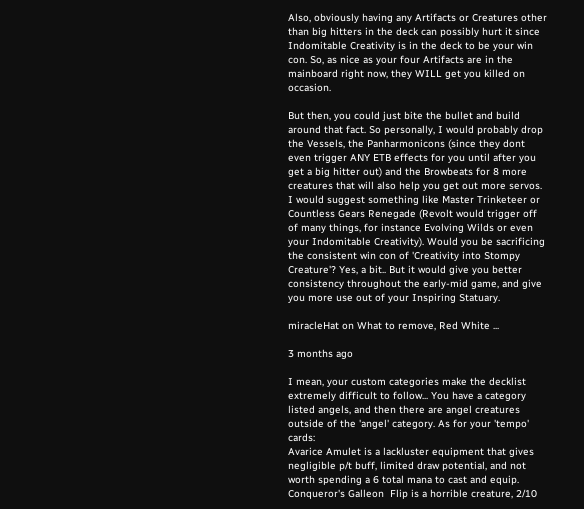Also, obviously having any Artifacts or Creatures other than big hitters in the deck can possibly hurt it since Indomitable Creativity is in the deck to be your win con. So, as nice as your four Artifacts are in the mainboard right now, they WILL get you killed on occasion.

But then, you could just bite the bullet and build around that fact. So personally, I would probably drop the Vessels, the Panharmonicons (since they dont even trigger ANY ETB effects for you until after you get a big hitter out) and the Browbeats for 8 more creatures that will also help you get out more servos. I would suggest something like Master Trinketeer or Countless Gears Renegade (Revolt would trigger off of many things, for instance Evolving Wilds or even your Indomitable Creativity). Would you be sacrificing the consistent win con of 'Creativity into Stompy Creature'? Yes, a bit.. But it would give you better consistency throughout the early-mid game, and give you more use out of your Inspiring Statuary.

miracleHat on What to remove, Red White ...

3 months ago

I mean, your custom categories make the decklist extremely difficult to follow... You have a category listed angels, and then there are angel creatures outside of the 'angel' category. As for your 'tempo' cards:
Avarice Amulet is a lackluster equipment that gives negligible p/t buff, limited draw potential, and not worth spending a 6 total mana to cast and equip.
Conqueror's Galleon  Flip is a horrible creature, 2/10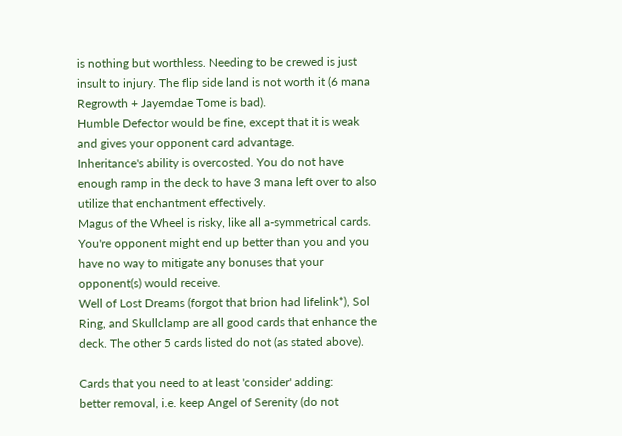is nothing but worthless. Needing to be crewed is just insult to injury. The flip side land is not worth it (6 mana Regrowth + Jayemdae Tome is bad).
Humble Defector would be fine, except that it is weak and gives your opponent card advantage.
Inheritance's ability is overcosted. You do not have enough ramp in the deck to have 3 mana left over to also utilize that enchantment effectively.
Magus of the Wheel is risky, like all a-symmetrical cards. You're opponent might end up better than you and you have no way to mitigate any bonuses that your opponent(s) would receive.
Well of Lost Dreams (forgot that brion had lifelink*), Sol Ring, and Skullclamp are all good cards that enhance the deck. The other 5 cards listed do not (as stated above).

Cards that you need to at least 'consider' adding:
better removal, i.e. keep Angel of Serenity (do not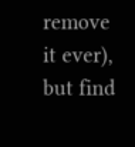remove it ever), but find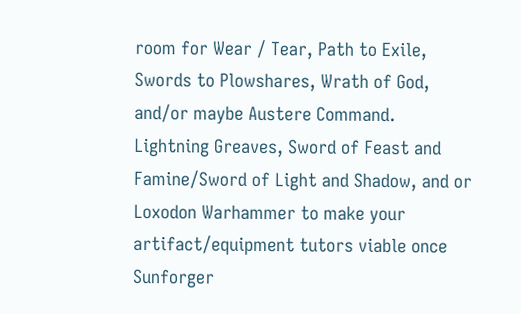room for Wear / Tear, Path to Exile, Swords to Plowshares, Wrath of God, and/or maybe Austere Command.
Lightning Greaves, Sword of Feast and Famine/Sword of Light and Shadow, and or Loxodon Warhammer to make your artifact/equipment tutors viable once Sunforger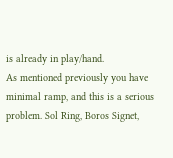is already in play/hand.
As mentioned previously you have minimal ramp, and this is a serious problem. Sol Ring, Boros Signet,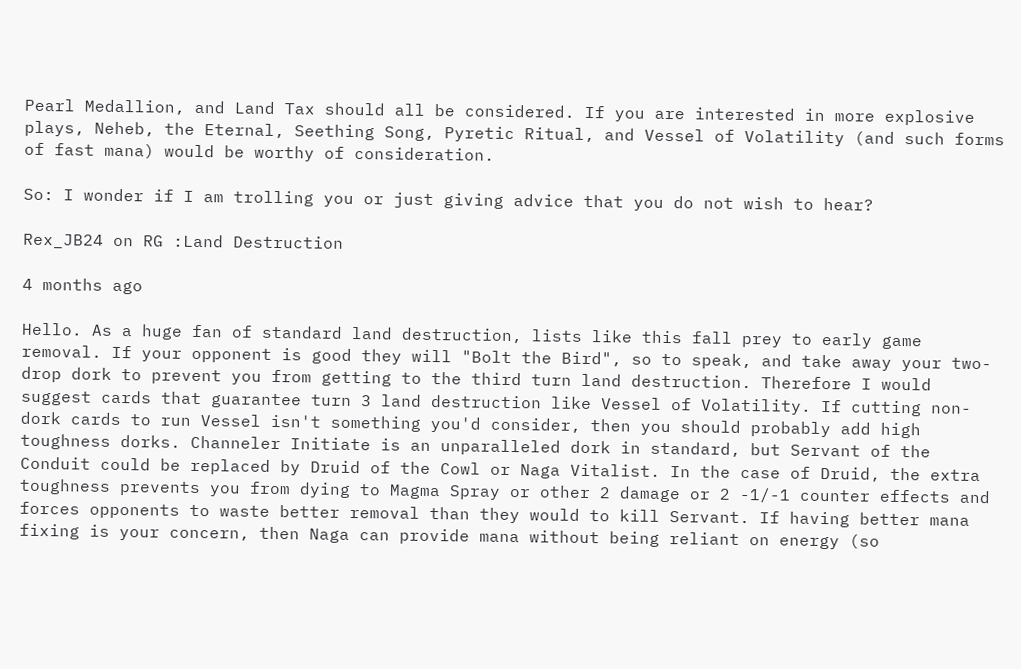Pearl Medallion, and Land Tax should all be considered. If you are interested in more explosive plays, Neheb, the Eternal, Seething Song, Pyretic Ritual, and Vessel of Volatility (and such forms of fast mana) would be worthy of consideration.

So: I wonder if I am trolling you or just giving advice that you do not wish to hear?

Rex_JB24 on RG :Land Destruction

4 months ago

Hello. As a huge fan of standard land destruction, lists like this fall prey to early game removal. If your opponent is good they will "Bolt the Bird", so to speak, and take away your two-drop dork to prevent you from getting to the third turn land destruction. Therefore I would suggest cards that guarantee turn 3 land destruction like Vessel of Volatility. If cutting non-dork cards to run Vessel isn't something you'd consider, then you should probably add high toughness dorks. Channeler Initiate is an unparalleled dork in standard, but Servant of the Conduit could be replaced by Druid of the Cowl or Naga Vitalist. In the case of Druid, the extra toughness prevents you from dying to Magma Spray or other 2 damage or 2 -1/-1 counter effects and forces opponents to waste better removal than they would to kill Servant. If having better mana fixing is your concern, then Naga can provide mana without being reliant on energy (so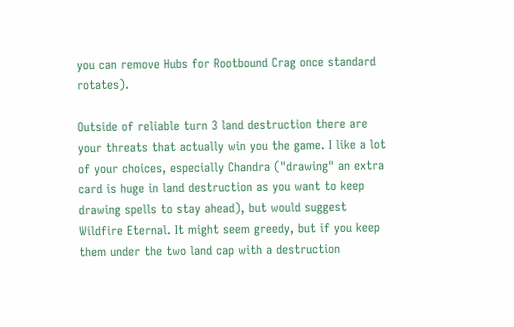you can remove Hubs for Rootbound Crag once standard rotates).

Outside of reliable turn 3 land destruction there are your threats that actually win you the game. I like a lot of your choices, especially Chandra ("drawing" an extra card is huge in land destruction as you want to keep drawing spells to stay ahead), but would suggest Wildfire Eternal. It might seem greedy, but if you keep them under the two land cap with a destruction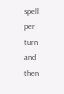spell per turn and then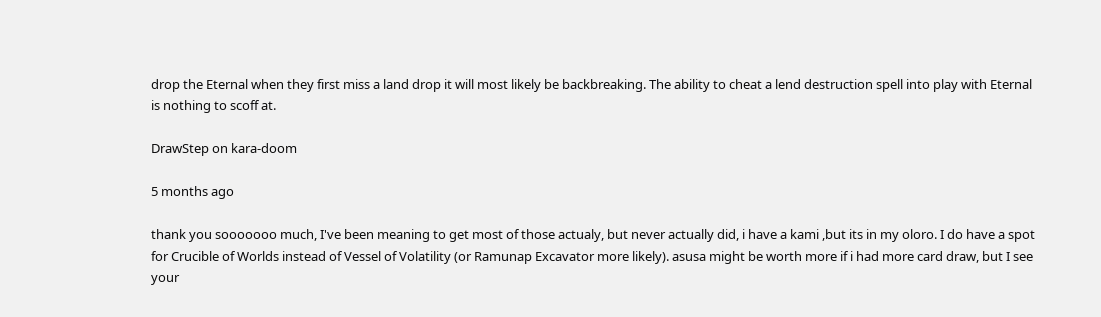drop the Eternal when they first miss a land drop it will most likely be backbreaking. The ability to cheat a lend destruction spell into play with Eternal is nothing to scoff at.

DrawStep on kara-doom

5 months ago

thank you sooooooo much, I've been meaning to get most of those actualy, but never actually did, i have a kami ,but its in my oloro. I do have a spot for Crucible of Worlds instead of Vessel of Volatility (or Ramunap Excavator more likely). asusa might be worth more if i had more card draw, but I see your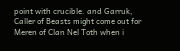point with crucible. and Garruk, Caller of Beasts might come out for Meren of Clan Nel Toth when i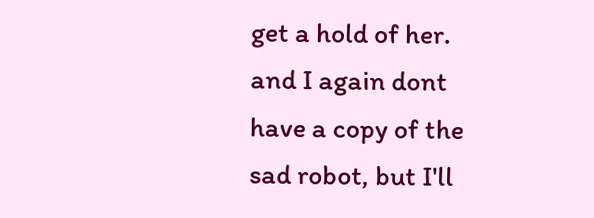get a hold of her. and I again dont have a copy of the sad robot, but I'll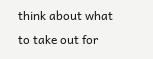think about what to take out for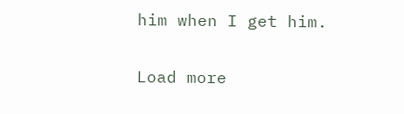him when I get him.

Load more